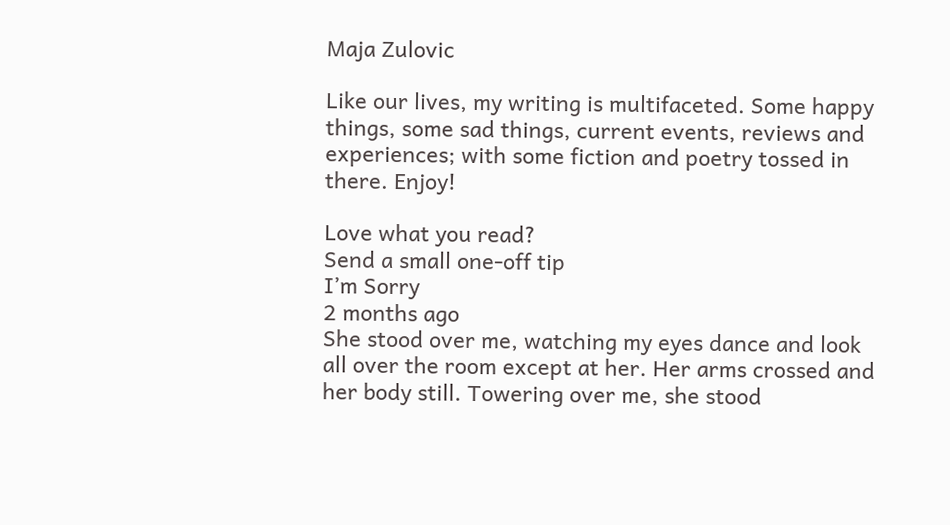Maja Zulovic

Like our lives, my writing is multifaceted. Some happy things, some sad things, current events, reviews and experiences; with some fiction and poetry tossed in there. Enjoy!

Love what you read?
Send a small one-off tip
I’m Sorry
2 months ago
She stood over me, watching my eyes dance and look all over the room except at her. Her arms crossed and her body still. Towering over me, she stood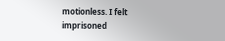motionless. I felt imprisoned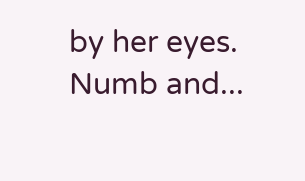by her eyes. Numb and...